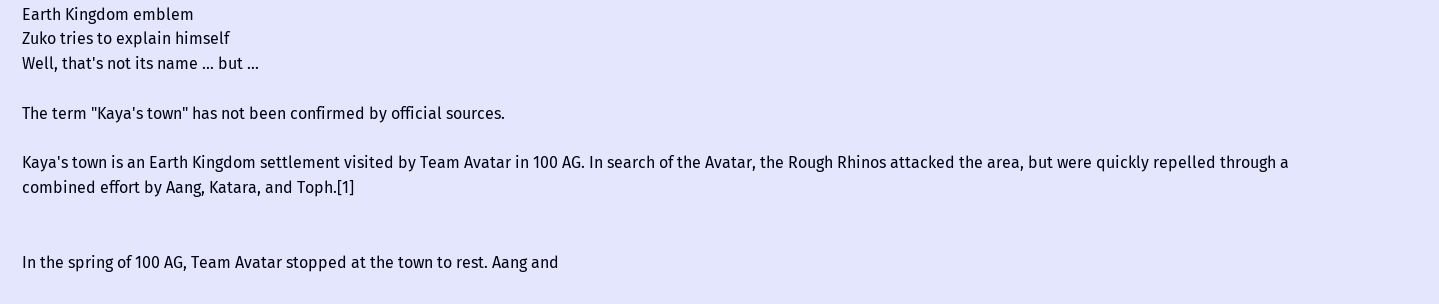Earth Kingdom emblem
Zuko tries to explain himself
Well, that's not its name ... but ...

The term "Kaya's town" has not been confirmed by official sources.

Kaya's town is an Earth Kingdom settlement visited by Team Avatar in 100 AG. In search of the Avatar, the Rough Rhinos attacked the area, but were quickly repelled through a combined effort by Aang, Katara, and Toph.[1]


In the spring of 100 AG, Team Avatar stopped at the town to rest. Aang and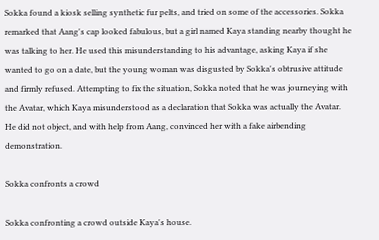Sokka found a kiosk selling synthetic fur pelts, and tried on some of the accessories. Sokka remarked that Aang's cap looked fabulous, but a girl named Kaya standing nearby thought he was talking to her. He used this misunderstanding to his advantage, asking Kaya if she wanted to go on a date, but the young woman was disgusted by Sokka's obtrusive attitude and firmly refused. Attempting to fix the situation, Sokka noted that he was journeying with the Avatar, which Kaya misunderstood as a declaration that Sokka was actually the Avatar. He did not object, and with help from Aang, convinced her with a fake airbending demonstration.

Sokka confronts a crowd

Sokka confronting a crowd outside Kaya's house.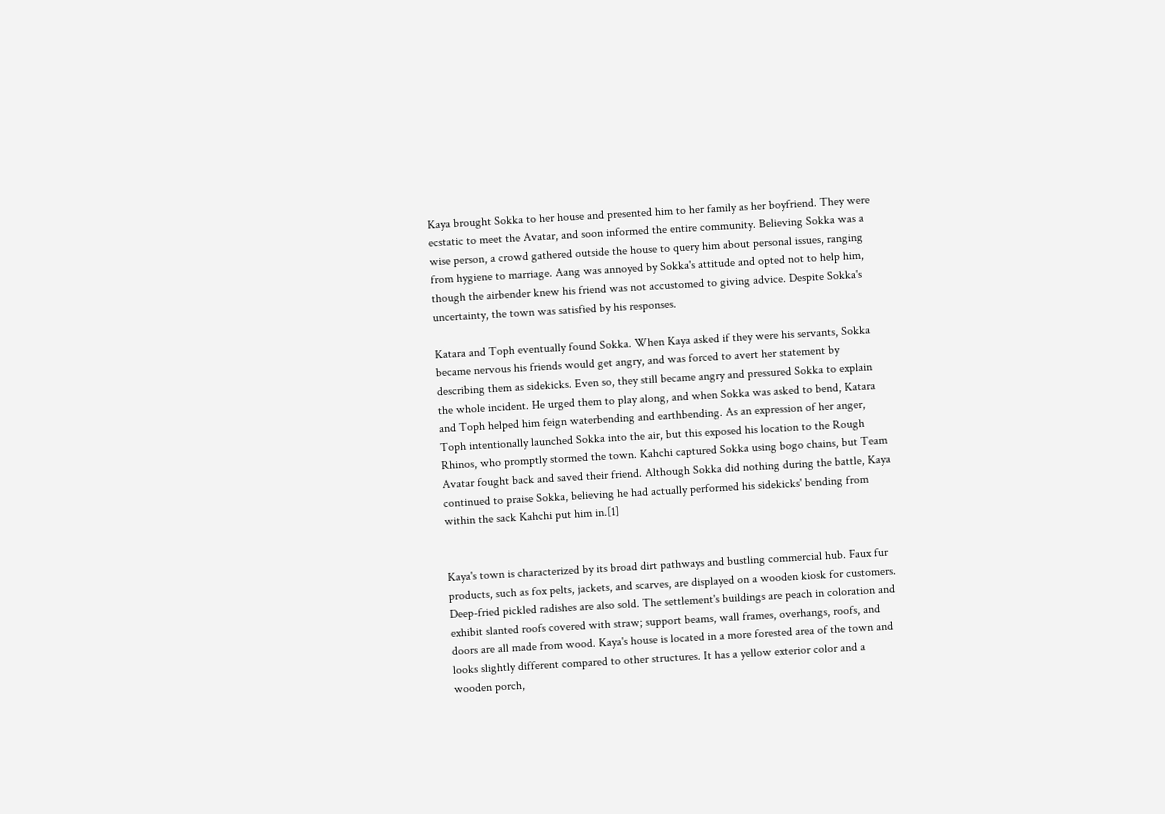Kaya brought Sokka to her house and presented him to her family as her boyfriend. They were ecstatic to meet the Avatar, and soon informed the entire community. Believing Sokka was a wise person, a crowd gathered outside the house to query him about personal issues, ranging from hygiene to marriage. Aang was annoyed by Sokka's attitude and opted not to help him, though the airbender knew his friend was not accustomed to giving advice. Despite Sokka's uncertainty, the town was satisfied by his responses.

Katara and Toph eventually found Sokka. When Kaya asked if they were his servants, Sokka became nervous his friends would get angry, and was forced to avert her statement by describing them as sidekicks. Even so, they still became angry and pressured Sokka to explain the whole incident. He urged them to play along, and when Sokka was asked to bend, Katara and Toph helped him feign waterbending and earthbending. As an expression of her anger, Toph intentionally launched Sokka into the air, but this exposed his location to the Rough Rhinos, who promptly stormed the town. Kahchi captured Sokka using bogo chains, but Team Avatar fought back and saved their friend. Although Sokka did nothing during the battle, Kaya continued to praise Sokka, believing he had actually performed his sidekicks' bending from within the sack Kahchi put him in.[1]


Kaya's town is characterized by its broad dirt pathways and bustling commercial hub. Faux fur products, such as fox pelts, jackets, and scarves, are displayed on a wooden kiosk for customers. Deep-fried pickled radishes are also sold. The settlement's buildings are peach in coloration and exhibit slanted roofs covered with straw; support beams, wall frames, overhangs, roofs, and doors are all made from wood. Kaya's house is located in a more forested area of the town and looks slightly different compared to other structures. It has a yellow exterior color and a wooden porch,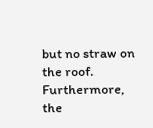but no straw on the roof. Furthermore, the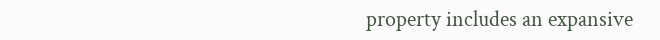property includes an expansive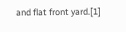and flat front yard.[1]